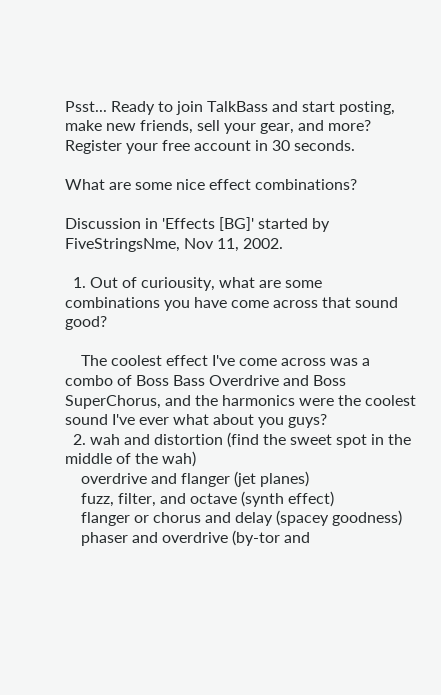Psst... Ready to join TalkBass and start posting, make new friends, sell your gear, and more?  Register your free account in 30 seconds.

What are some nice effect combinations?

Discussion in 'Effects [BG]' started by FiveStringsNme, Nov 11, 2002.

  1. Out of curiousity, what are some combinations you have come across that sound good?

    The coolest effect I've come across was a combo of Boss Bass Overdrive and Boss SuperChorus, and the harmonics were the coolest sound I've ever what about you guys?
  2. wah and distortion (find the sweet spot in the middle of the wah)
    overdrive and flanger (jet planes)
    fuzz, filter, and octave (synth effect)
    flanger or chorus and delay (spacey goodness)
    phaser and overdrive (by-tor and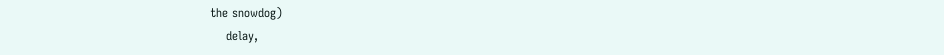the snowdog)
    delay,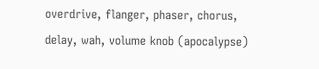overdrive, flanger, phaser, chorus, delay, wah, volume knob (apocalypse)